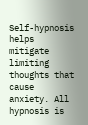Self-hypnosis helps mitigate limiting thoughts that cause anxiety. All hypnosis is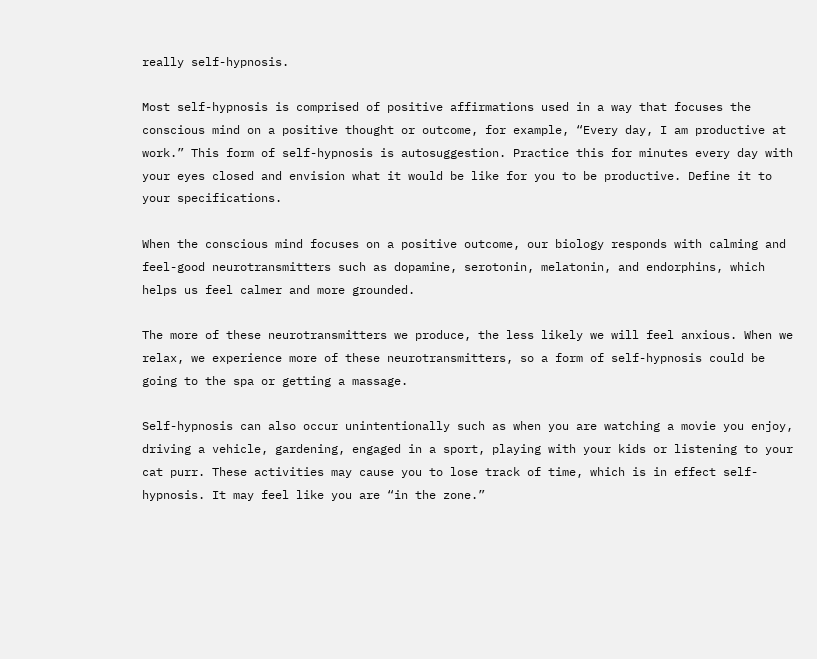really self-hypnosis.

Most self-hypnosis is comprised of positive affirmations used in a way that focuses the conscious mind on a positive thought or outcome, for example, “Every day, I am productive at work.” This form of self-hypnosis is autosuggestion. Practice this for minutes every day with your eyes closed and envision what it would be like for you to be productive. Define it to your specifications.

When the conscious mind focuses on a positive outcome, our biology responds with calming and feel-good neurotransmitters such as dopamine, serotonin, melatonin, and endorphins, which helps us feel calmer and more grounded.

The more of these neurotransmitters we produce, the less likely we will feel anxious. When we relax, we experience more of these neurotransmitters, so a form of self-hypnosis could be going to the spa or getting a massage.

Self-hypnosis can also occur unintentionally such as when you are watching a movie you enjoy, driving a vehicle, gardening, engaged in a sport, playing with your kids or listening to your cat purr. These activities may cause you to lose track of time, which is in effect self-hypnosis. It may feel like you are “in the zone.”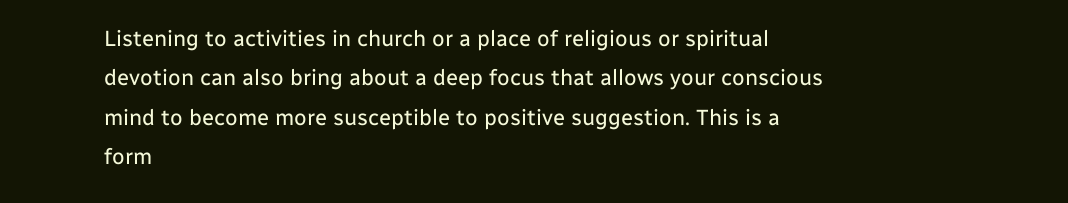Listening to activities in church or a place of religious or spiritual devotion can also bring about a deep focus that allows your conscious mind to become more susceptible to positive suggestion. This is a form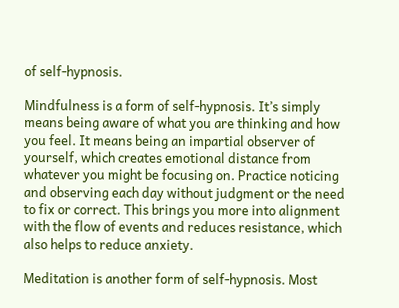of self-hypnosis.

Mindfulness is a form of self-hypnosis. It’s simply means being aware of what you are thinking and how you feel. It means being an impartial observer of yourself, which creates emotional distance from whatever you might be focusing on. Practice noticing and observing each day without judgment or the need to fix or correct. This brings you more into alignment with the flow of events and reduces resistance, which also helps to reduce anxiety.

Meditation is another form of self-hypnosis. Most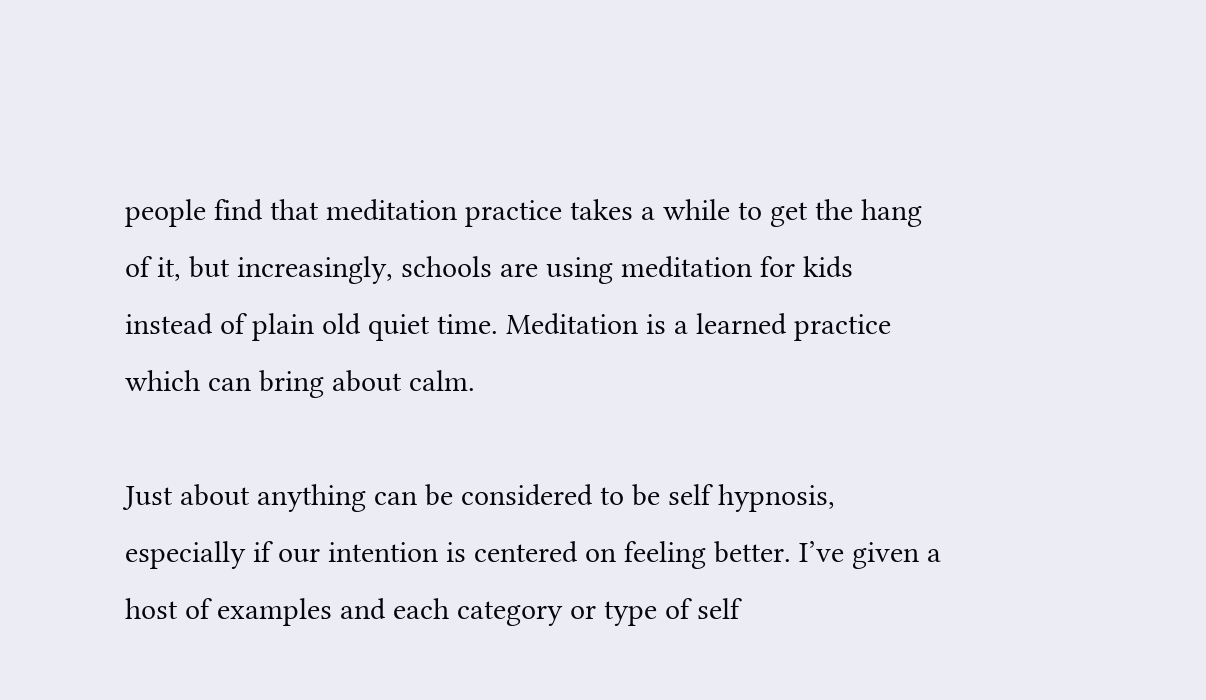people find that meditation practice takes a while to get the hang of it, but increasingly, schools are using meditation for kids instead of plain old quiet time. Meditation is a learned practice which can bring about calm.

Just about anything can be considered to be self hypnosis, especially if our intention is centered on feeling better. I’ve given a host of examples and each category or type of self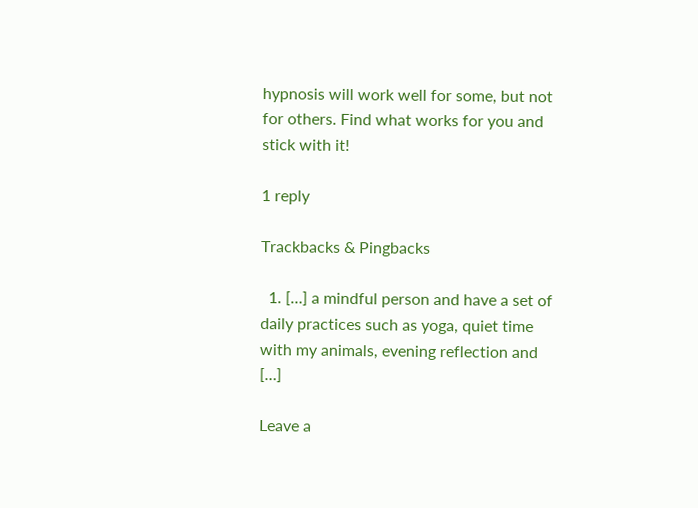hypnosis will work well for some, but not for others. Find what works for you and stick with it!

1 reply

Trackbacks & Pingbacks

  1. […] a mindful person and have a set of daily practices such as yoga, quiet time with my animals, evening reflection and […]

Leave a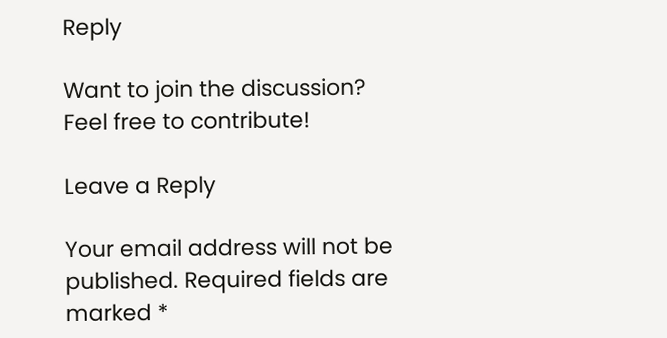Reply

Want to join the discussion?
Feel free to contribute!

Leave a Reply

Your email address will not be published. Required fields are marked *